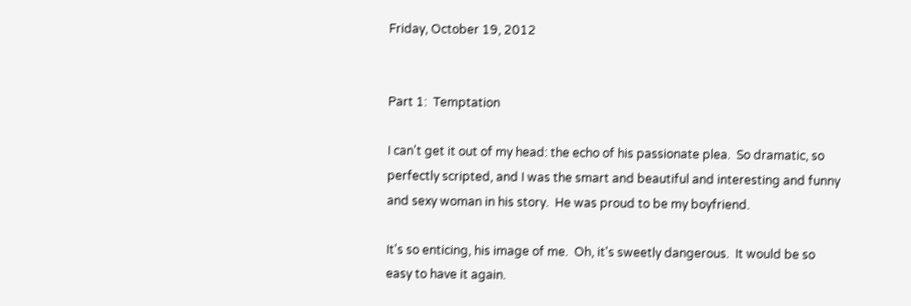Friday, October 19, 2012


Part 1:  Temptation

I can't get it out of my head: the echo of his passionate plea.  So dramatic, so perfectly scripted, and I was the smart and beautiful and interesting and funny and sexy woman in his story.  He was proud to be my boyfriend.

It's so enticing, his image of me.  Oh, it's sweetly dangerous.  It would be so easy to have it again.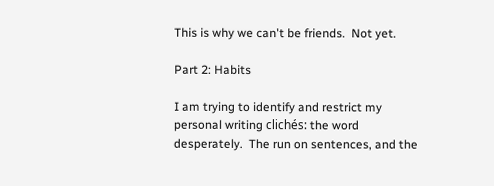This is why we can't be friends.  Not yet.

Part 2: Habits

I am trying to identify and restrict my personal writing clichés: the word desperately.  The run on sentences, and the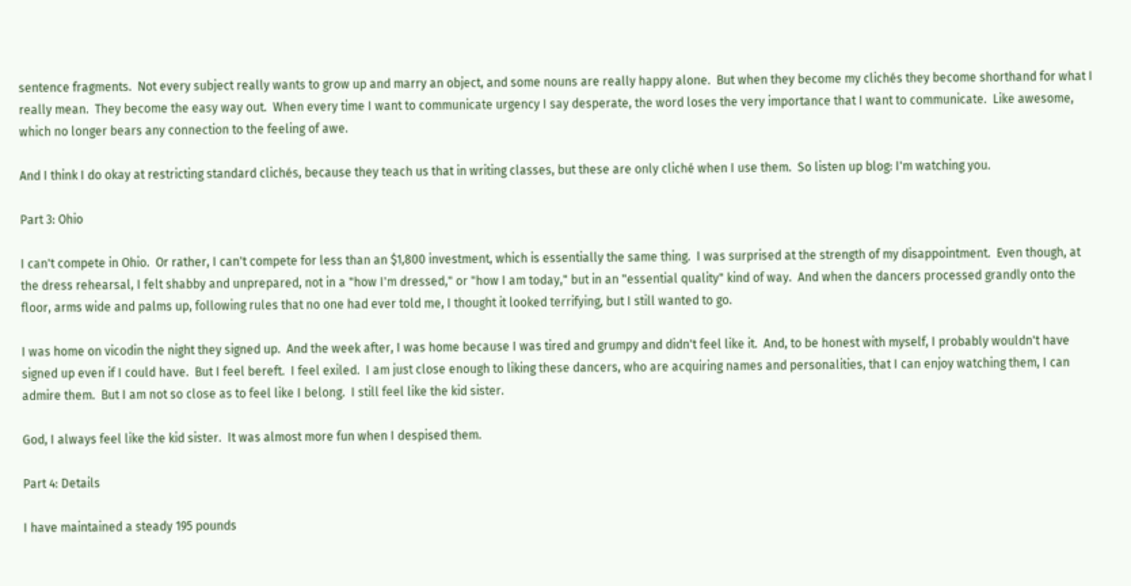sentence fragments.  Not every subject really wants to grow up and marry an object, and some nouns are really happy alone.  But when they become my clichés they become shorthand for what I really mean.  They become the easy way out.  When every time I want to communicate urgency I say desperate, the word loses the very importance that I want to communicate.  Like awesome, which no longer bears any connection to the feeling of awe.

And I think I do okay at restricting standard clichés, because they teach us that in writing classes, but these are only cliché when I use them.  So listen up blog: I'm watching you.

Part 3: Ohio

I can't compete in Ohio.  Or rather, I can't compete for less than an $1,800 investment, which is essentially the same thing.  I was surprised at the strength of my disappointment.  Even though, at the dress rehearsal, I felt shabby and unprepared, not in a "how I'm dressed," or "how I am today," but in an "essential quality" kind of way.  And when the dancers processed grandly onto the floor, arms wide and palms up, following rules that no one had ever told me, I thought it looked terrifying, but I still wanted to go.

I was home on vicodin the night they signed up.  And the week after, I was home because I was tired and grumpy and didn't feel like it.  And, to be honest with myself, I probably wouldn't have signed up even if I could have.  But I feel bereft.  I feel exiled.  I am just close enough to liking these dancers, who are acquiring names and personalities, that I can enjoy watching them, I can admire them.  But I am not so close as to feel like I belong.  I still feel like the kid sister.

God, I always feel like the kid sister.  It was almost more fun when I despised them.

Part 4: Details

I have maintained a steady 195 pounds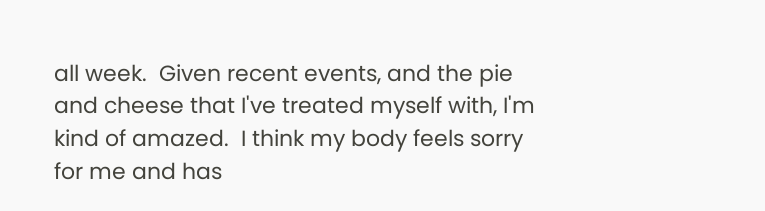all week.  Given recent events, and the pie and cheese that I've treated myself with, I'm kind of amazed.  I think my body feels sorry for me and has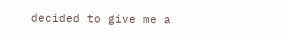decided to give me a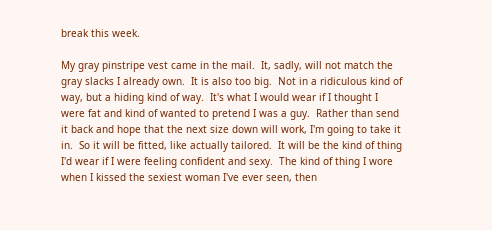break this week.

My gray pinstripe vest came in the mail.  It, sadly, will not match the gray slacks I already own.  It is also too big.  Not in a ridiculous kind of way, but a hiding kind of way.  It's what I would wear if I thought I were fat and kind of wanted to pretend I was a guy.  Rather than send it back and hope that the next size down will work, I'm going to take it in.  So it will be fitted, like actually tailored.  It will be the kind of thing I'd wear if I were feeling confident and sexy.  The kind of thing I wore when I kissed the sexiest woman I've ever seen, then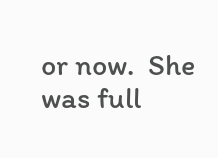or now.  She was full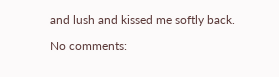and lush and kissed me softly back.

No comments: